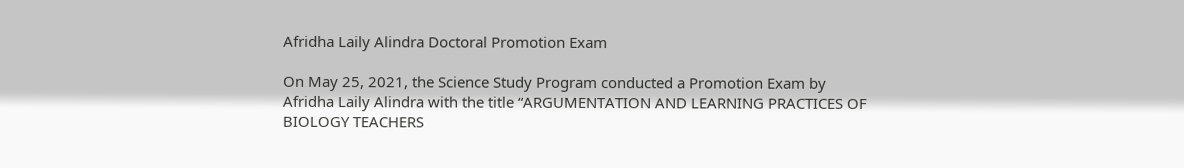Afridha Laily Alindra Doctoral Promotion Exam

On May 25, 2021, the Science Study Program conducted a Promotion Exam by Afridha Laily Alindra with the title “ARGUMENTATION AND LEARNING PRACTICES OF BIOLOGY TEACHERS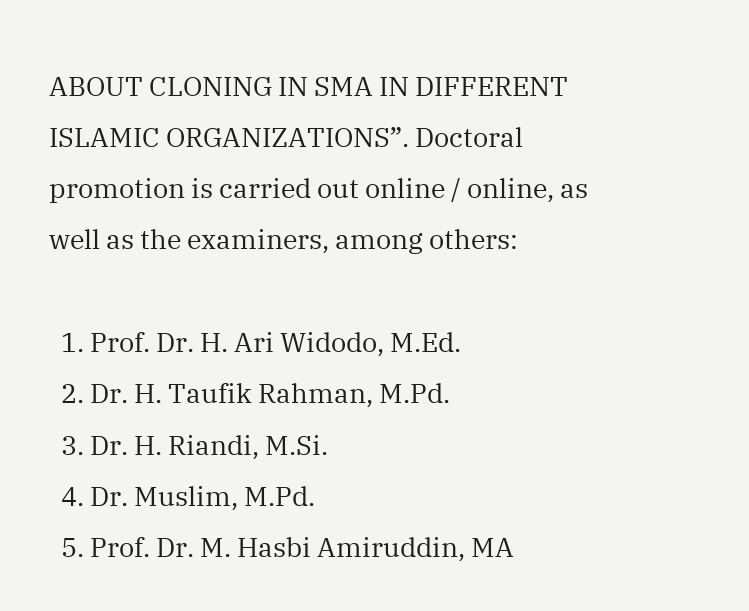ABOUT CLONING IN SMA IN DIFFERENT ISLAMIC ORGANIZATIONS”. Doctoral promotion is carried out online / online, as well as the examiners, among others:

  1. Prof. Dr. H. Ari Widodo, M.Ed.
  2. Dr. H. Taufik Rahman, M.Pd.
  3. Dr. H. Riandi, M.Si.
  4. Dr. Muslim, M.Pd.
  5. Prof. Dr. M. Hasbi Amiruddin, MA